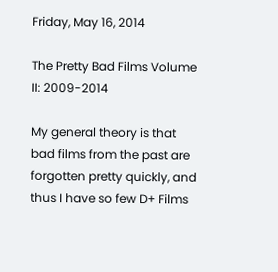Friday, May 16, 2014

The Pretty Bad Films Volume II: 2009-2014

My general theory is that bad films from the past are forgotten pretty quickly, and thus I have so few D+ Films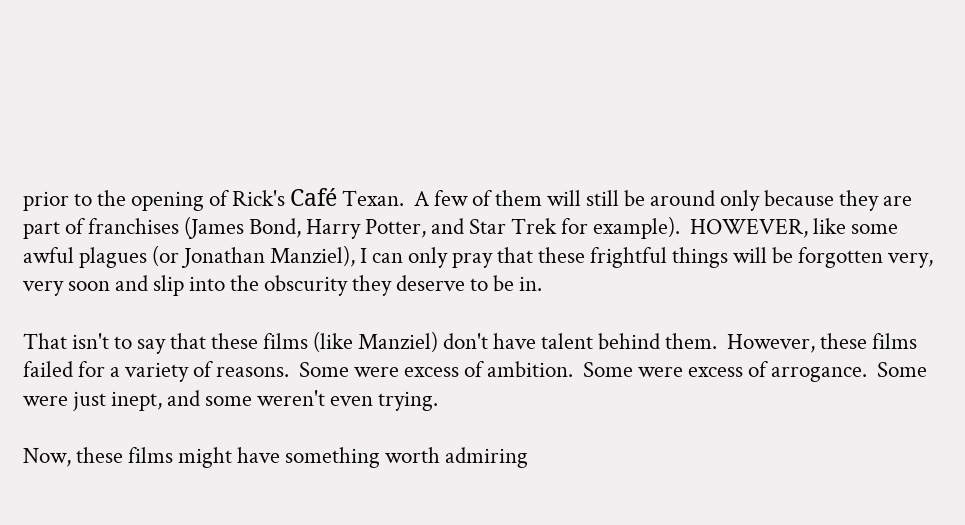prior to the opening of Rick's Café Texan.  A few of them will still be around only because they are part of franchises (James Bond, Harry Potter, and Star Trek for example).  HOWEVER, like some awful plagues (or Jonathan Manziel), I can only pray that these frightful things will be forgotten very, very soon and slip into the obscurity they deserve to be in.

That isn't to say that these films (like Manziel) don't have talent behind them.  However, these films failed for a variety of reasons.  Some were excess of ambition.  Some were excess of arrogance.  Some were just inept, and some weren't even trying.

Now, these films might have something worth admiring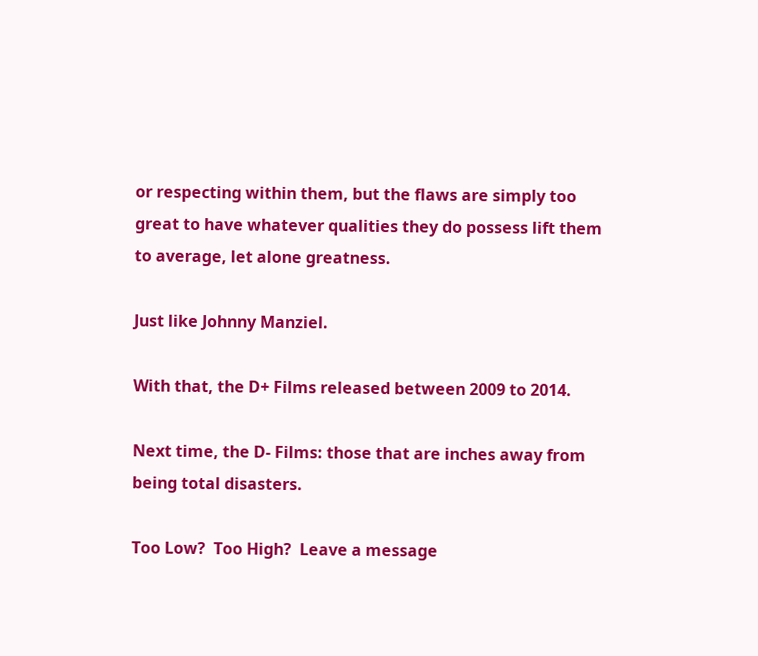or respecting within them, but the flaws are simply too great to have whatever qualities they do possess lift them to average, let alone greatness.

Just like Johnny Manziel.

With that, the D+ Films released between 2009 to 2014.

Next time, the D- Films: those that are inches away from being total disasters.

Too Low?  Too High?  Leave a message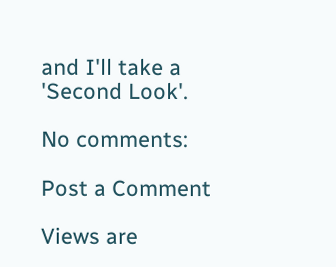and I'll take a 'Second Look'.

No comments:

Post a Comment

Views are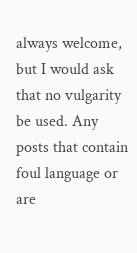always welcome, but I would ask that no vulgarity be used. Any posts that contain foul language or are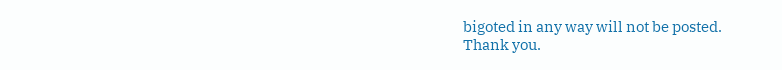bigoted in any way will not be posted.
Thank you.